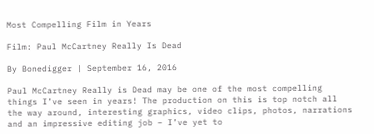Most Compelling Film in Years

Film: Paul McCartney Really Is Dead

By Bonedigger | September 16, 2016

Paul McCartney Really is Dead may be one of the most compelling things I’ve seen in years! The production on this is top notch all the way around, interesting graphics, video clips, photos, narrations and an impressive editing job – I’ve yet to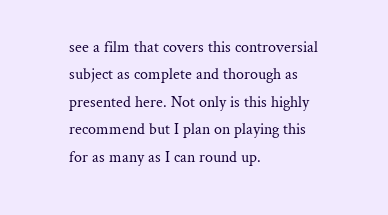see a film that covers this controversial subject as complete and thorough as presented here. Not only is this highly recommend but I plan on playing this for as many as I can round up.